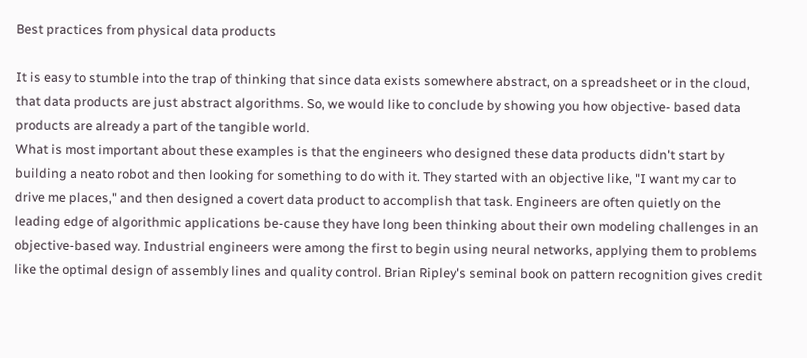Best practices from physical data products

It is easy to stumble into the trap of thinking that since data exists somewhere abstract, on a spreadsheet or in the cloud, that data products are just abstract algorithms. So, we would like to conclude by showing you how objective- based data products are already a part of the tangible world.
What is most important about these examples is that the engineers who designed these data products didn't start by building a neato robot and then looking for something to do with it. They started with an objective like, "I want my car to drive me places," and then designed a covert data product to accomplish that task. Engineers are often quietly on the leading edge of algorithmic applications be-cause they have long been thinking about their own modeling challenges in an objective-based way. Industrial engineers were among the first to begin using neural networks, applying them to problems like the optimal design of assembly lines and quality control. Brian Ripley's seminal book on pattern recognition gives credit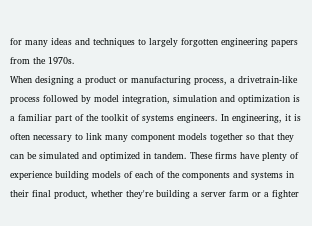for many ideas and techniques to largely forgotten engineering papers from the 1970s.
When designing a product or manufacturing process, a drivetrain-like process followed by model integration, simulation and optimization is a familiar part of the toolkit of systems engineers. In engineering, it is often necessary to link many component models together so that they can be simulated and optimized in tandem. These firms have plenty of experience building models of each of the components and systems in their final product, whether they're building a server farm or a fighter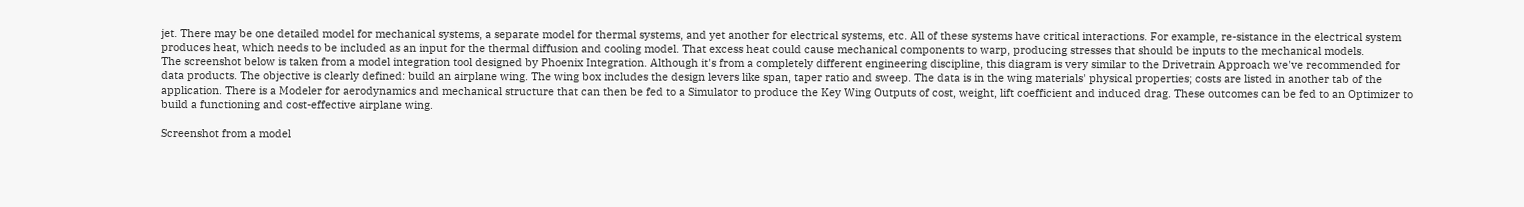jet. There may be one detailed model for mechanical systems, a separate model for thermal systems, and yet another for electrical systems, etc. All of these systems have critical interactions. For example, re-sistance in the electrical system produces heat, which needs to be included as an input for the thermal diffusion and cooling model. That excess heat could cause mechanical components to warp, producing stresses that should be inputs to the mechanical models.
The screenshot below is taken from a model integration tool designed by Phoenix Integration. Although it's from a completely different engineering discipline, this diagram is very similar to the Drivetrain Approach we've recommended for data products. The objective is clearly defined: build an airplane wing. The wing box includes the design levers like span, taper ratio and sweep. The data is in the wing materials' physical properties; costs are listed in another tab of the application. There is a Modeler for aerodynamics and mechanical structure that can then be fed to a Simulator to produce the Key Wing Outputs of cost, weight, lift coefficient and induced drag. These outcomes can be fed to an Optimizer to build a functioning and cost-effective airplane wing.

Screenshot from a model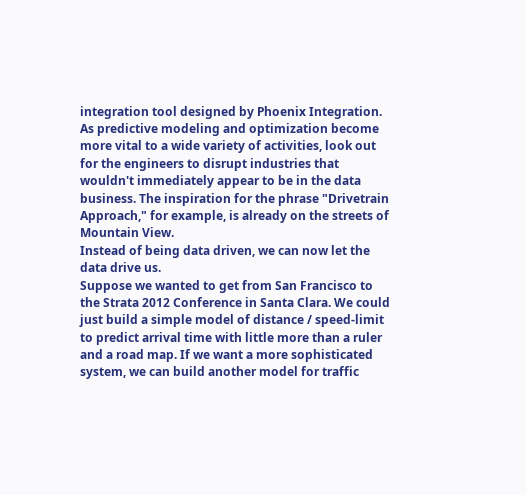integration tool designed by Phoenix Integration.
As predictive modeling and optimization become more vital to a wide variety of activities, look out for the engineers to disrupt industries that wouldn't immediately appear to be in the data business. The inspiration for the phrase "Drivetrain Approach," for example, is already on the streets of Mountain View.
Instead of being data driven, we can now let the data drive us.
Suppose we wanted to get from San Francisco to the Strata 2012 Conference in Santa Clara. We could just build a simple model of distance / speed-limit to predict arrival time with little more than a ruler and a road map. If we want a more sophisticated system, we can build another model for traffic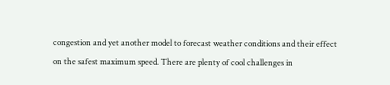congestion and yet another model to forecast weather conditions and their effect on the safest maximum speed. There are plenty of cool challenges in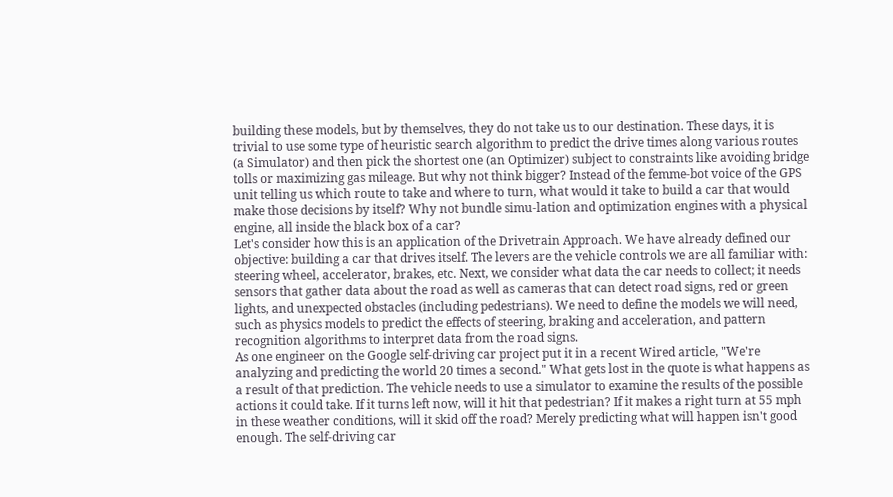building these models, but by themselves, they do not take us to our destination. These days, it is trivial to use some type of heuristic search algorithm to predict the drive times along various routes (a Simulator) and then pick the shortest one (an Optimizer) subject to constraints like avoiding bridge tolls or maximizing gas mileage. But why not think bigger? Instead of the femme-bot voice of the GPS unit telling us which route to take and where to turn, what would it take to build a car that would make those decisions by itself? Why not bundle simu-lation and optimization engines with a physical engine, all inside the black box of a car?
Let's consider how this is an application of the Drivetrain Approach. We have already defined our objective: building a car that drives itself. The levers are the vehicle controls we are all familiar with: steering wheel, accelerator, brakes, etc. Next, we consider what data the car needs to collect; it needs sensors that gather data about the road as well as cameras that can detect road signs, red or green lights, and unexpected obstacles (including pedestrians). We need to define the models we will need, such as physics models to predict the effects of steering, braking and acceleration, and pattern recognition algorithms to interpret data from the road signs.
As one engineer on the Google self-driving car project put it in a recent Wired article, "We're analyzing and predicting the world 20 times a second." What gets lost in the quote is what happens as a result of that prediction. The vehicle needs to use a simulator to examine the results of the possible actions it could take. If it turns left now, will it hit that pedestrian? If it makes a right turn at 55 mph in these weather conditions, will it skid off the road? Merely predicting what will happen isn't good enough. The self-driving car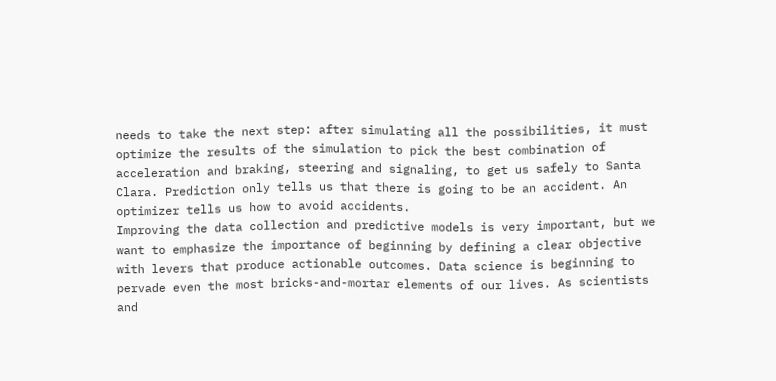needs to take the next step: after simulating all the possibilities, it must optimize the results of the simulation to pick the best combination of acceleration and braking, steering and signaling, to get us safely to Santa Clara. Prediction only tells us that there is going to be an accident. An optimizer tells us how to avoid accidents.
Improving the data collection and predictive models is very important, but we want to emphasize the importance of beginning by defining a clear objective with levers that produce actionable outcomes. Data science is beginning to pervade even the most bricks-and-mortar elements of our lives. As scientists and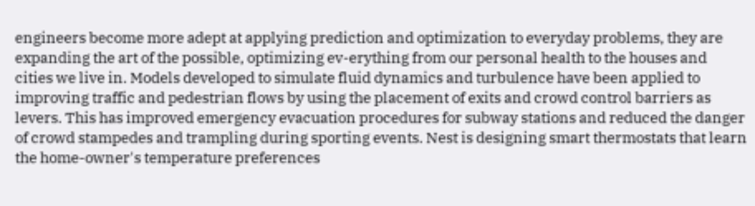engineers become more adept at applying prediction and optimization to everyday problems, they are expanding the art of the possible, optimizing ev-erything from our personal health to the houses and cities we live in. Models developed to simulate fluid dynamics and turbulence have been applied to improving traffic and pedestrian flows by using the placement of exits and crowd control barriers as levers. This has improved emergency evacuation procedures for subway stations and reduced the danger of crowd stampedes and trampling during sporting events. Nest is designing smart thermostats that learn the home-owner's temperature preferences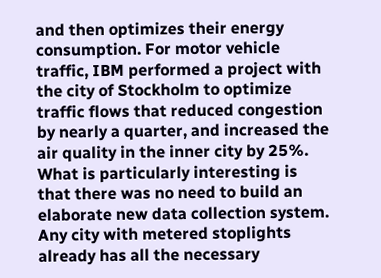and then optimizes their energy consumption. For motor vehicle traffic, IBM performed a project with the city of Stockholm to optimize traffic flows that reduced congestion by nearly a quarter, and increased the air quality in the inner city by 25%. What is particularly interesting is that there was no need to build an elaborate new data collection system. Any city with metered stoplights already has all the necessary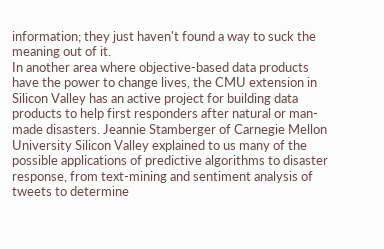information; they just haven't found a way to suck the meaning out of it.
In another area where objective-based data products have the power to change lives, the CMU extension in Silicon Valley has an active project for building data products to help first responders after natural or man-made disasters. Jeannie Stamberger of Carnegie Mellon University Silicon Valley explained to us many of the possible applications of predictive algorithms to disaster response, from text-mining and sentiment analysis of tweets to determine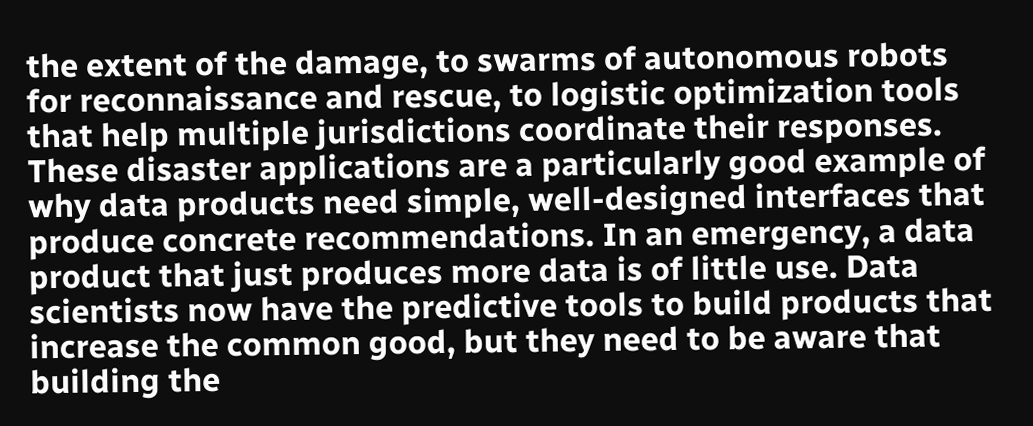the extent of the damage, to swarms of autonomous robots for reconnaissance and rescue, to logistic optimization tools that help multiple jurisdictions coordinate their responses. These disaster applications are a particularly good example of why data products need simple, well-designed interfaces that produce concrete recommendations. In an emergency, a data product that just produces more data is of little use. Data scientists now have the predictive tools to build products that increase the common good, but they need to be aware that building the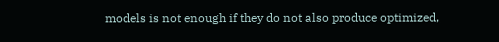models is not enough if they do not also produce optimized,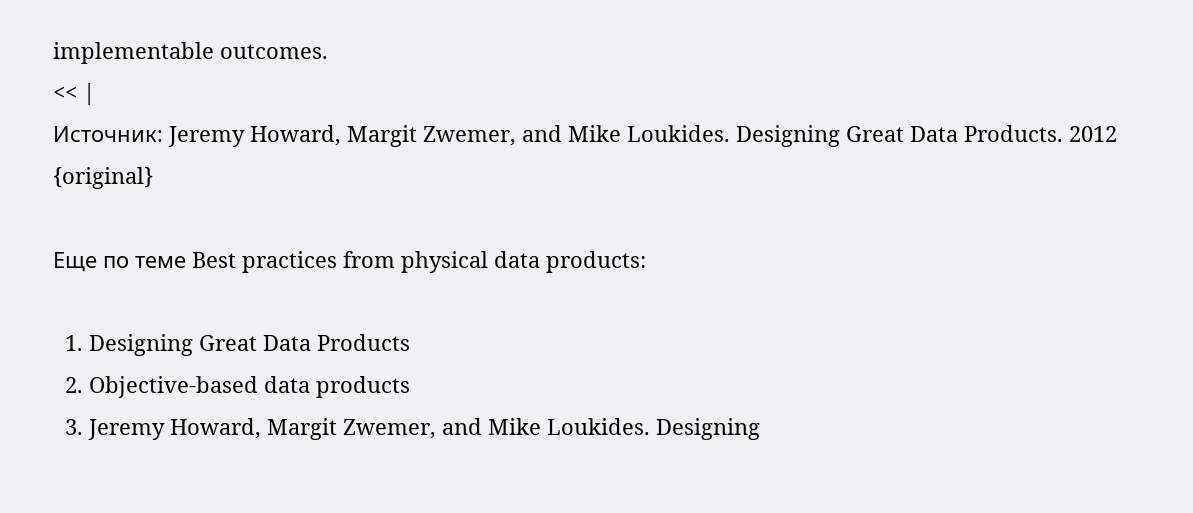implementable outcomes.
<< |
Источник: Jeremy Howard, Margit Zwemer, and Mike Loukides. Designing Great Data Products. 2012 {original}

Еще по теме Best practices from physical data products:

  1. Designing Great Data Products
  2. Objective-based data products
  3. Jeremy Howard, Margit Zwemer, and Mike Loukides. Designing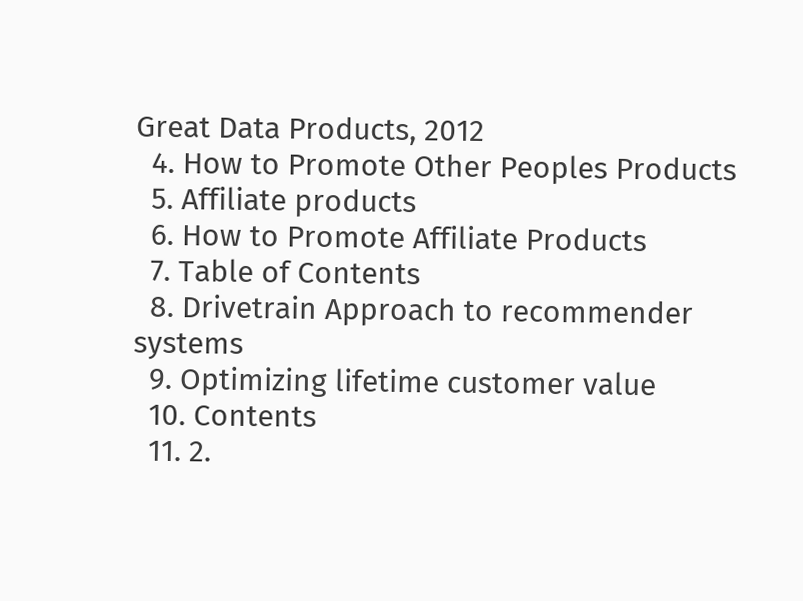Great Data Products, 2012
  4. How to Promote Other Peoples Products
  5. Affiliate products
  6. How to Promote Affiliate Products
  7. Table of Contents
  8. Drivetrain Approach to recommender systems
  9. Optimizing lifetime customer value
  10. Contents
  11. 2.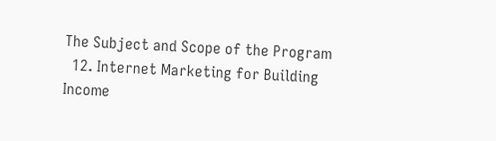The Subject and Scope of the Program
  12. Internet Marketing for Building Income